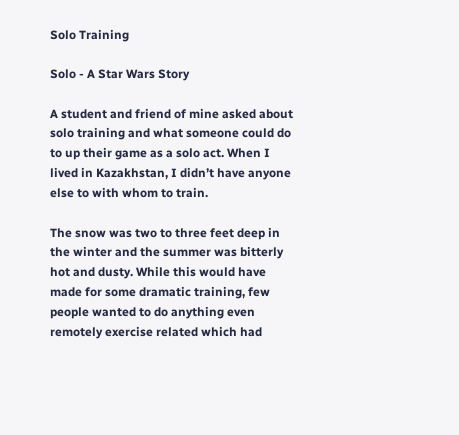Solo Training

Solo - A Star Wars Story

A student and friend of mine asked about solo training and what someone could do to up their game as a solo act. When I lived in Kazakhstan, I didn’t have anyone else to with whom to train.

The snow was two to three feet deep in the winter and the summer was bitterly hot and dusty. While this would have made for some dramatic training, few people wanted to do anything even remotely exercise related which had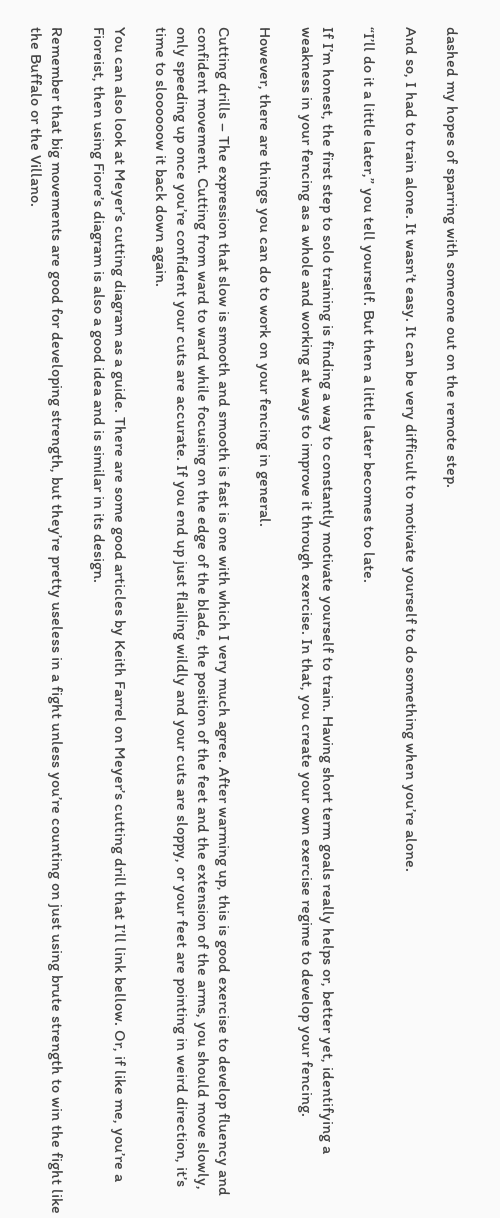dashed my hopes of sparring with someone out on the remote step.

And so, I had to train alone. It wasn’t easy. It can be very difficult to motivate yourself to do something when you’re alone.

“I’ll do it a little later,” you tell yourself. But then a little later becomes too late.

If I’m honest, the first step to solo training is finding a way to constantly motivate yourself to train. Having short term goals really helps or, better yet, identifying a weakness in your fencing as a whole and working at ways to improve it through exercise. In that, you create your own exercise regime to develop your fencing.

However, there are things you can do to work on your fencing in general.

Cutting drills – The expression that slow is smooth and smooth is fast is one with which I very much agree. After warming up, this is good exercise to develop fluency and confident movement. Cutting from ward to ward while focusing on the edge of the blade, the position of the feet and the extension of the arms, you should move slowly, only speeding up once you’re confident your cuts are accurate. If you end up just flailing wildly and your cuts are sloppy, or your feet are pointing in weird direction, it’s time to sloooooow it back down again.

You can also look at Meyer’s cutting diagram as a guide. There are some good articles by Keith Farrel on Meyer’s cutting drill that I’ll link bellow. Or, if like me, you’re a Fioreist, then using Fiore’s diagram is also a good idea and is similar in its design.

Remember that big movements are good for developing strength, but they’re pretty useless in a fight unless you’re counting on just using brute strength to win the fight like the Buffalo or the Villano.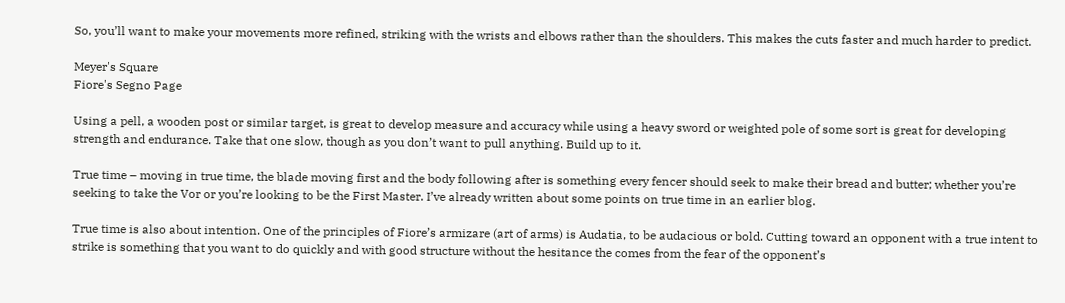So, you’ll want to make your movements more refined, striking with the wrists and elbows rather than the shoulders. This makes the cuts faster and much harder to predict.

Meyer's Square
Fiore's Segno Page

Using a pell, a wooden post or similar target, is great to develop measure and accuracy while using a heavy sword or weighted pole of some sort is great for developing strength and endurance. Take that one slow, though as you don’t want to pull anything. Build up to it.

True time – moving in true time, the blade moving first and the body following after is something every fencer should seek to make their bread and butter; whether you’re seeking to take the Vor or you’re looking to be the First Master. I’ve already written about some points on true time in an earlier blog.

True time is also about intention. One of the principles of Fiore’s armizare (art of arms) is Audatia, to be audacious or bold. Cutting toward an opponent with a true intent to strike is something that you want to do quickly and with good structure without the hesitance the comes from the fear of the opponent’s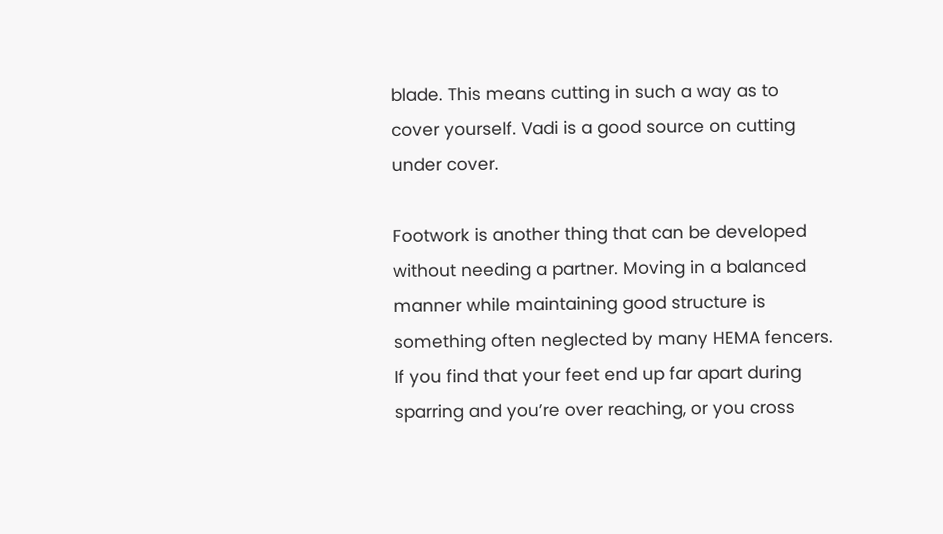blade. This means cutting in such a way as to cover yourself. Vadi is a good source on cutting under cover.

Footwork is another thing that can be developed without needing a partner. Moving in a balanced manner while maintaining good structure is something often neglected by many HEMA fencers. If you find that your feet end up far apart during sparring and you’re over reaching, or you cross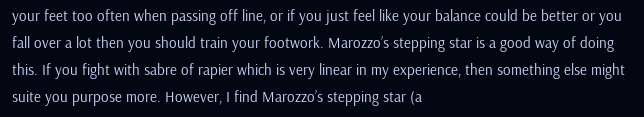your feet too often when passing off line, or if you just feel like your balance could be better or you fall over a lot then you should train your footwork. Marozzo’s stepping star is a good way of doing this. If you fight with sabre of rapier which is very linear in my experience, then something else might suite you purpose more. However, I find Marozzo’s stepping star (a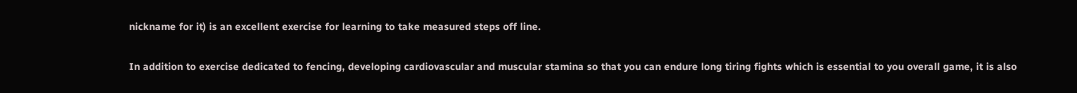nickname for it) is an excellent exercise for learning to take measured steps off line.

In addition to exercise dedicated to fencing, developing cardiovascular and muscular stamina so that you can endure long tiring fights which is essential to you overall game, it is also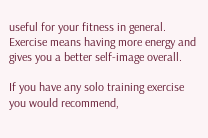useful for your fitness in general. Exercise means having more energy and gives you a better self-image overall.

If you have any solo training exercise you would recommend,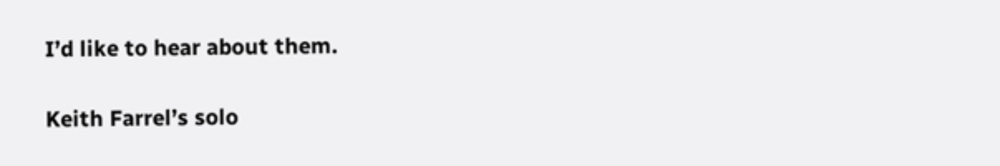I’d like to hear about them.

Keith Farrel’s solo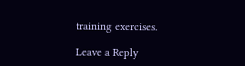training exercises.

Leave a Reply